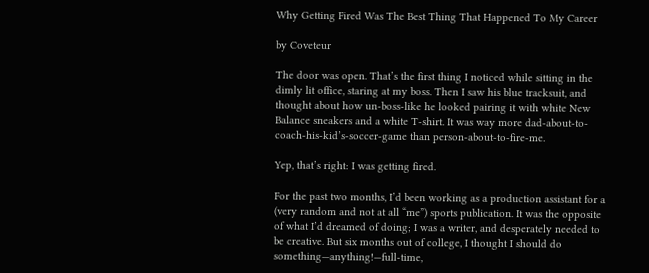Why Getting Fired Was The Best Thing That Happened To My Career

by Coveteur

The door was open. That’s the first thing I noticed while sitting in the dimly lit office, staring at my boss. Then I saw his blue tracksuit, and thought about how un-boss-like he looked pairing it with white New Balance sneakers and a white T-shirt. It was way more dad-about-to-coach-his-kid’s-soccer-game than person-about-to-fire-me.

Yep, that’s right: I was getting fired.

For the past two months, I’d been working as a production assistant for a (very random and not at all “me”) sports publication. It was the opposite of what I’d dreamed of doing; I was a writer, and desperately needed to be creative. But six months out of college, I thought I should do something—anything!—full-time,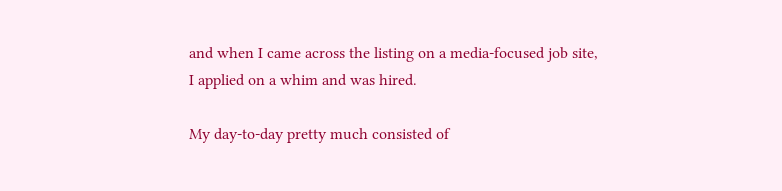and when I came across the listing on a media-focused job site, I applied on a whim and was hired.

My day-to-day pretty much consisted of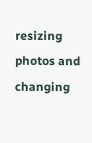resizing photos and changing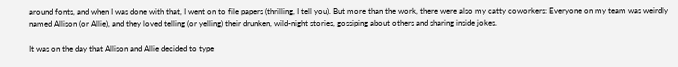around fonts, and when I was done with that, I went on to file papers (thrilling, I tell you). But more than the work, there were also my catty coworkers: Everyone on my team was weirdly named Allison (or Allie), and they loved telling (or yelling) their drunken, wild-night stories, gossiping about others and sharing inside jokes.

It was on the day that Allison and Allie decided to type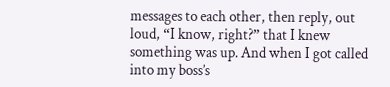messages to each other, then reply, out loud, “I know, right?” that I knew something was up. And when I got called into my boss’s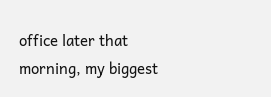office later that morning, my biggest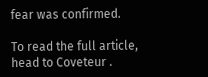fear was confirmed.

To read the full article, head to Coveteur .